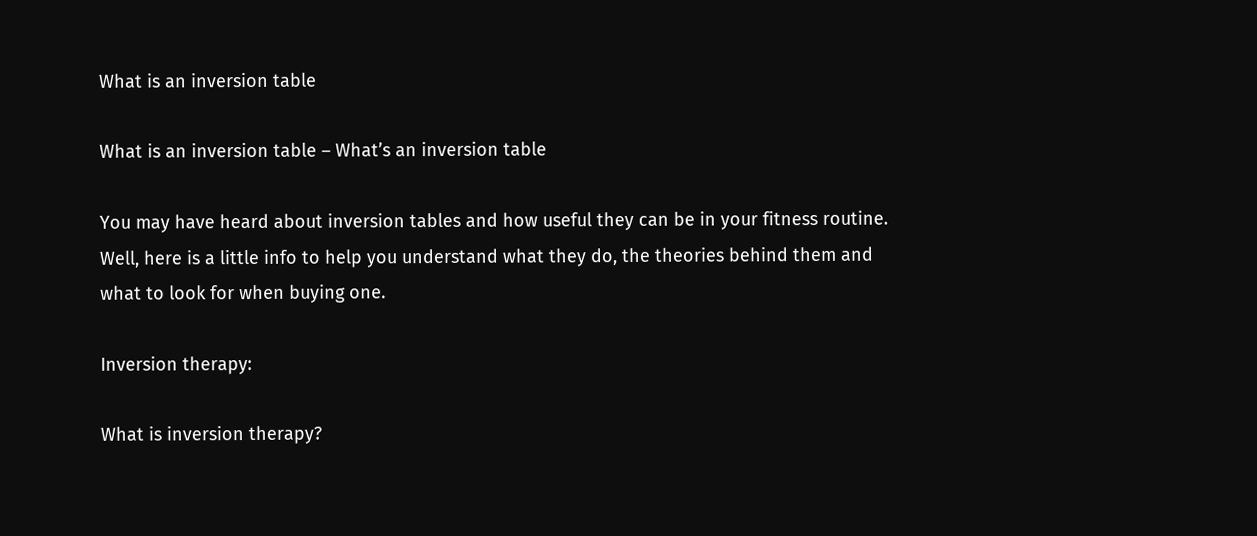What is an inversion table

What is an inversion table – What’s an inversion table

You may have heard about inversion tables and how useful they can be in your fitness routine. Well, here is a little info to help you understand what they do, the theories behind them and what to look for when buying one.

Inversion therapy:

What is inversion therapy?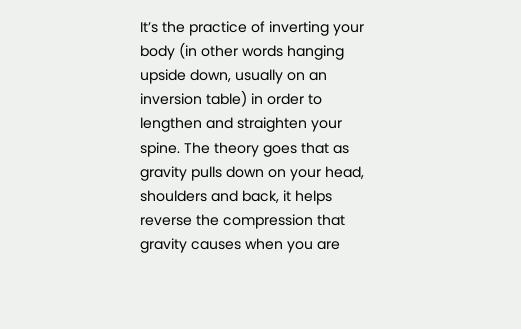It’s the practice of inverting your body (in other words hanging upside down, usually on an inversion table) in order to lengthen and straighten your spine. The theory goes that as gravity pulls down on your head, shoulders and back, it helps reverse the compression that gravity causes when you are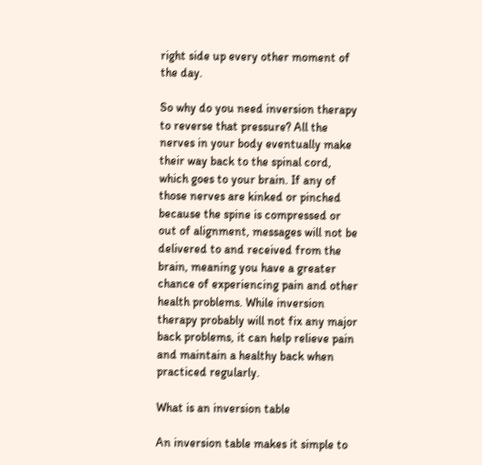right side up every other moment of the day.

So why do you need inversion therapy to reverse that pressure? All the nerves in your body eventually make their way back to the spinal cord, which goes to your brain. If any of those nerves are kinked or pinched because the spine is compressed or out of alignment, messages will not be delivered to and received from the brain, meaning you have a greater chance of experiencing pain and other health problems. While inversion therapy probably will not fix any major back problems, it can help relieve pain and maintain a healthy back when practiced regularly.

What is an inversion table

An inversion table makes it simple to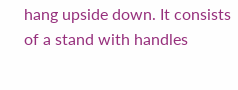hang upside down. It consists of a stand with handles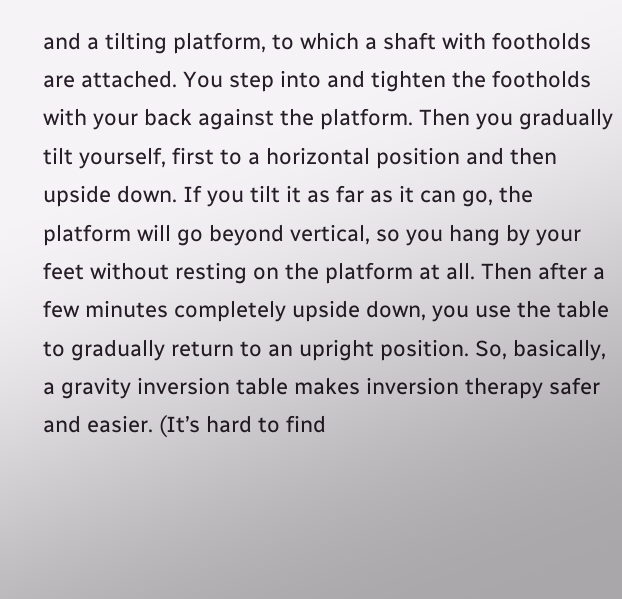and a tilting platform, to which a shaft with footholds are attached. You step into and tighten the footholds with your back against the platform. Then you gradually tilt yourself, first to a horizontal position and then upside down. If you tilt it as far as it can go, the platform will go beyond vertical, so you hang by your feet without resting on the platform at all. Then after a few minutes completely upside down, you use the table to gradually return to an upright position. So, basically, a gravity inversion table makes inversion therapy safer and easier. (It’s hard to find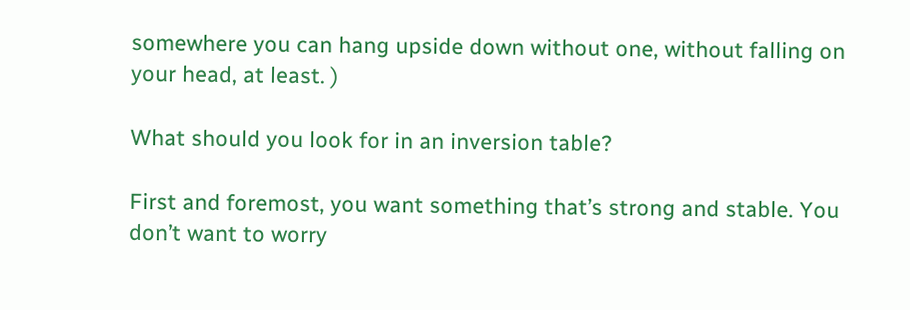somewhere you can hang upside down without one, without falling on your head, at least. )

What should you look for in an inversion table?

First and foremost, you want something that’s strong and stable. You don’t want to worry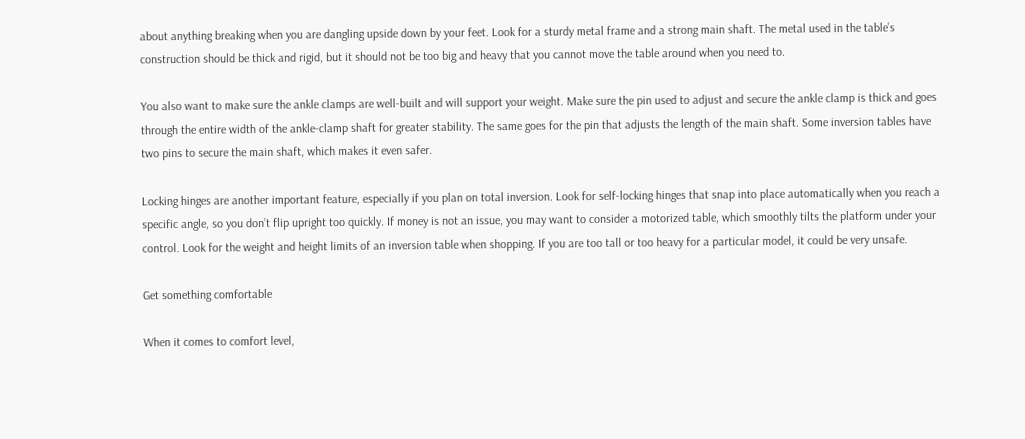about anything breaking when you are dangling upside down by your feet. Look for a sturdy metal frame and a strong main shaft. The metal used in the table’s construction should be thick and rigid, but it should not be too big and heavy that you cannot move the table around when you need to.

You also want to make sure the ankle clamps are well-built and will support your weight. Make sure the pin used to adjust and secure the ankle clamp is thick and goes through the entire width of the ankle-clamp shaft for greater stability. The same goes for the pin that adjusts the length of the main shaft. Some inversion tables have two pins to secure the main shaft, which makes it even safer.

Locking hinges are another important feature, especially if you plan on total inversion. Look for self-locking hinges that snap into place automatically when you reach a specific angle, so you don’t flip upright too quickly. If money is not an issue, you may want to consider a motorized table, which smoothly tilts the platform under your control. Look for the weight and height limits of an inversion table when shopping. If you are too tall or too heavy for a particular model, it could be very unsafe.

Get something comfortable

When it comes to comfort level,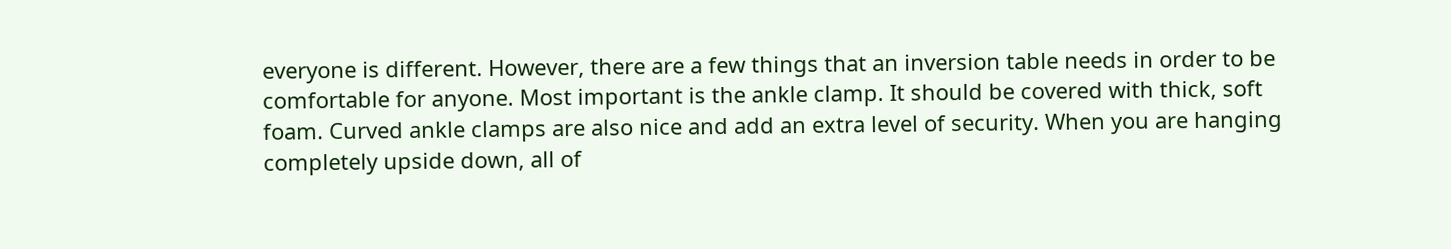everyone is different. However, there are a few things that an inversion table needs in order to be comfortable for anyone. Most important is the ankle clamp. It should be covered with thick, soft foam. Curved ankle clamps are also nice and add an extra level of security. When you are hanging completely upside down, all of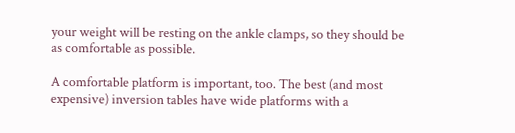your weight will be resting on the ankle clamps, so they should be as comfortable as possible.

A comfortable platform is important, too. The best (and most expensive) inversion tables have wide platforms with a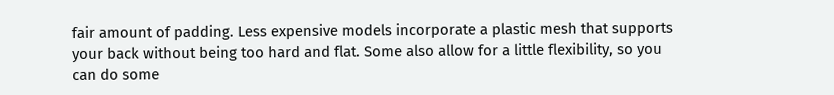fair amount of padding. Less expensive models incorporate a plastic mesh that supports your back without being too hard and flat. Some also allow for a little flexibility, so you can do some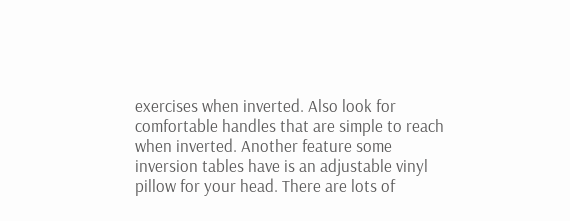exercises when inverted. Also look for comfortable handles that are simple to reach when inverted. Another feature some inversion tables have is an adjustable vinyl pillow for your head. There are lots of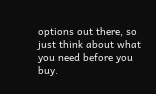options out there, so just think about what you need before you buy.